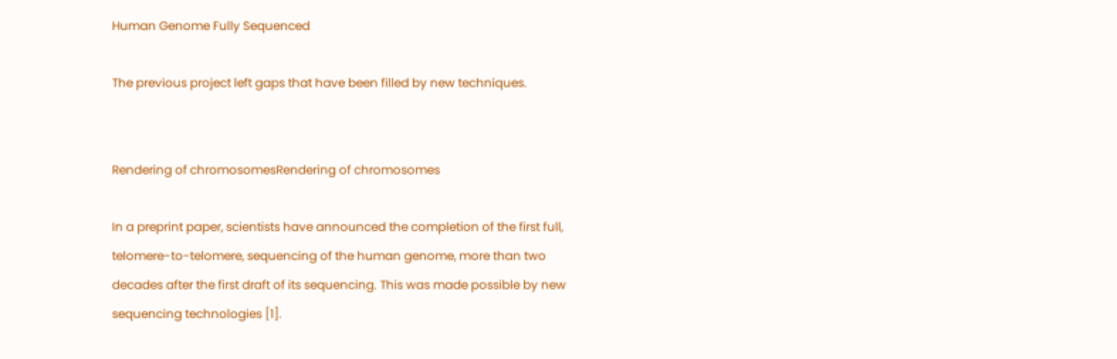Human Genome Fully Sequenced

The previous project left gaps that have been filled by new techniques.


Rendering of chromosomesRendering of chromosomes

In a preprint paper, scientists have announced the completion of the first full, telomere-to-telomere, sequencing of the human genome, more than two decades after the first draft of its sequencing. This was made possible by new sequencing technologies [1].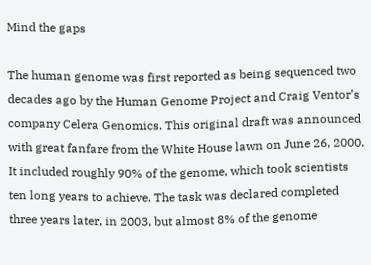Mind the gaps

The human genome was first reported as being sequenced two decades ago by the Human Genome Project and Craig Ventor’s company Celera Genomics. This original draft was announced with great fanfare from the White House lawn on June 26, 2000. It included roughly 90% of the genome, which took scientists ten long years to achieve. The task was declared completed three years later, in 2003, but almost 8% of the genome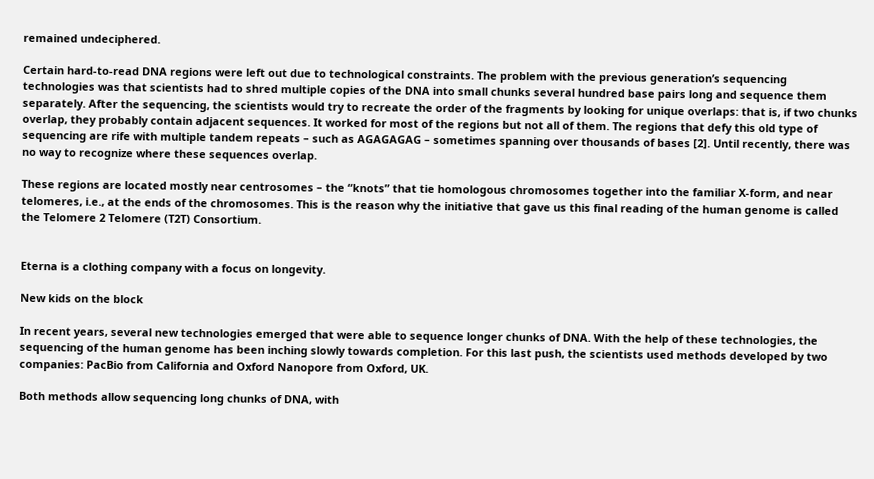remained undeciphered.

Certain hard-to-read DNA regions were left out due to technological constraints. The problem with the previous generation’s sequencing technologies was that scientists had to shred multiple copies of the DNA into small chunks several hundred base pairs long and sequence them separately. After the sequencing, the scientists would try to recreate the order of the fragments by looking for unique overlaps: that is, if two chunks overlap, they probably contain adjacent sequences. It worked for most of the regions but not all of them. The regions that defy this old type of sequencing are rife with multiple tandem repeats – such as AGAGAGAG – sometimes spanning over thousands of bases [2]. Until recently, there was no way to recognize where these sequences overlap.

These regions are located mostly near centrosomes – the “knots” that tie homologous chromosomes together into the familiar X-form, and near telomeres, i.e., at the ends of the chromosomes. This is the reason why the initiative that gave us this final reading of the human genome is called the Telomere 2 Telomere (T2T) Consortium.


Eterna is a clothing company with a focus on longevity.

New kids on the block

In recent years, several new technologies emerged that were able to sequence longer chunks of DNA. With the help of these technologies, the sequencing of the human genome has been inching slowly towards completion. For this last push, the scientists used methods developed by two companies: PacBio from California and Oxford Nanopore from Oxford, UK.

Both methods allow sequencing long chunks of DNA, with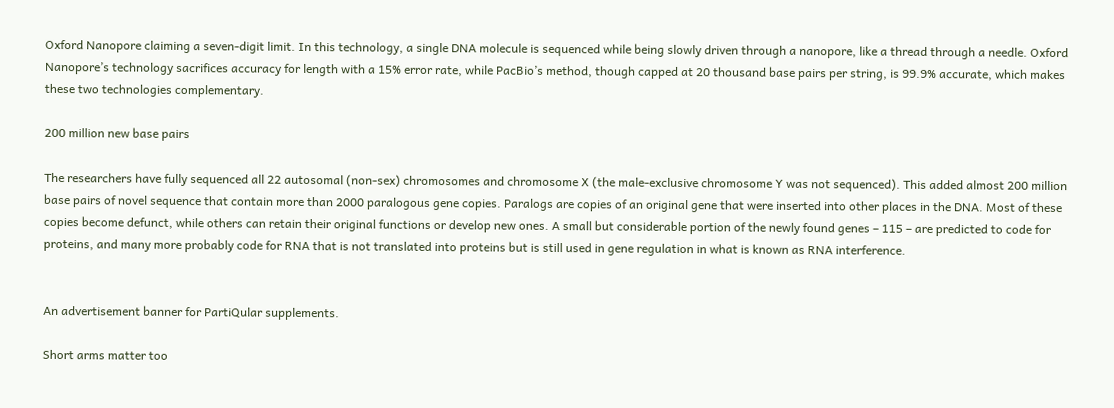Oxford Nanopore claiming a seven-digit limit. In this technology, a single DNA molecule is sequenced while being slowly driven through a nanopore, like a thread through a needle. Oxford Nanopore’s technology sacrifices accuracy for length with a 15% error rate, while PacBio’s method, though capped at 20 thousand base pairs per string, is 99.9% accurate, which makes these two technologies complementary.

200 million new base pairs

The researchers have fully sequenced all 22 autosomal (non-sex) chromosomes and chromosome X (the male-exclusive chromosome Y was not sequenced). This added almost 200 million base pairs of novel sequence that contain more than 2000 paralogous gene copies. Paralogs are copies of an original gene that were inserted into other places in the DNA. Most of these copies become defunct, while others can retain their original functions or develop new ones. A small but considerable portion of the newly found genes – 115 – are predicted to code for proteins, and many more probably code for RNA that is not translated into proteins but is still used in gene regulation in what is known as RNA interference.


An advertisement banner for PartiQular supplements.

Short arms matter too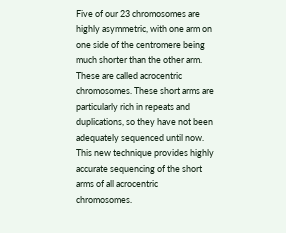Five of our 23 chromosomes are highly asymmetric, with one arm on one side of the centromere being much shorter than the other arm. These are called acrocentric chromosomes. These short arms are particularly rich in repeats and duplications, so they have not been adequately sequenced until now. This new technique provides highly accurate sequencing of the short arms of all acrocentric chromosomes.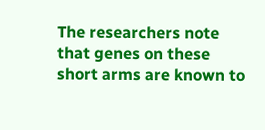The researchers note that genes on these short arms are known to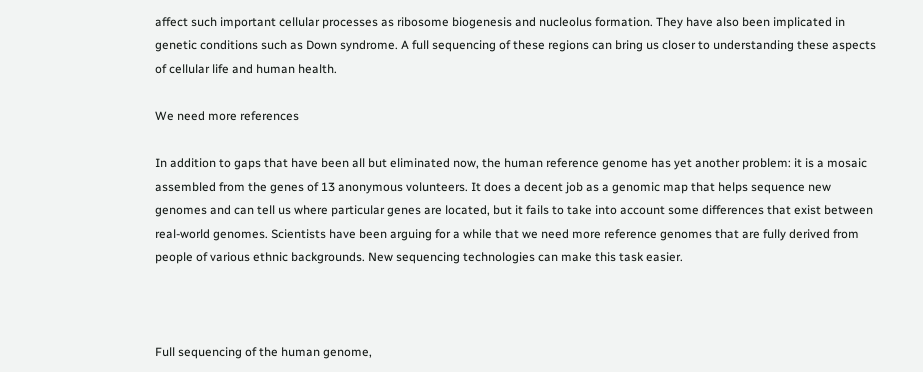affect such important cellular processes as ribosome biogenesis and nucleolus formation. They have also been implicated in genetic conditions such as Down syndrome. A full sequencing of these regions can bring us closer to understanding these aspects of cellular life and human health.

We need more references

In addition to gaps that have been all but eliminated now, the human reference genome has yet another problem: it is a mosaic assembled from the genes of 13 anonymous volunteers. It does a decent job as a genomic map that helps sequence new genomes and can tell us where particular genes are located, but it fails to take into account some differences that exist between real-world genomes. Scientists have been arguing for a while that we need more reference genomes that are fully derived from people of various ethnic backgrounds. New sequencing technologies can make this task easier.



Full sequencing of the human genome,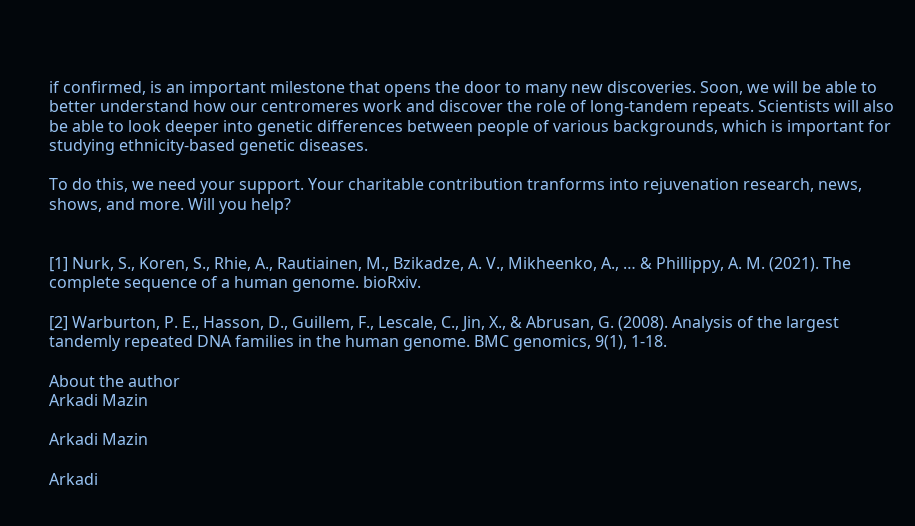if confirmed, is an important milestone that opens the door to many new discoveries. Soon, we will be able to better understand how our centromeres work and discover the role of long-tandem repeats. Scientists will also be able to look deeper into genetic differences between people of various backgrounds, which is important for studying ethnicity-based genetic diseases.

To do this, we need your support. Your charitable contribution tranforms into rejuvenation research, news, shows, and more. Will you help?


[1] Nurk, S., Koren, S., Rhie, A., Rautiainen, M., Bzikadze, A. V., Mikheenko, A., … & Phillippy, A. M. (2021). The complete sequence of a human genome. bioRxiv.

[2] Warburton, P. E., Hasson, D., Guillem, F., Lescale, C., Jin, X., & Abrusan, G. (2008). Analysis of the largest tandemly repeated DNA families in the human genome. BMC genomics, 9(1), 1-18.

About the author
Arkadi Mazin

Arkadi Mazin

Arkadi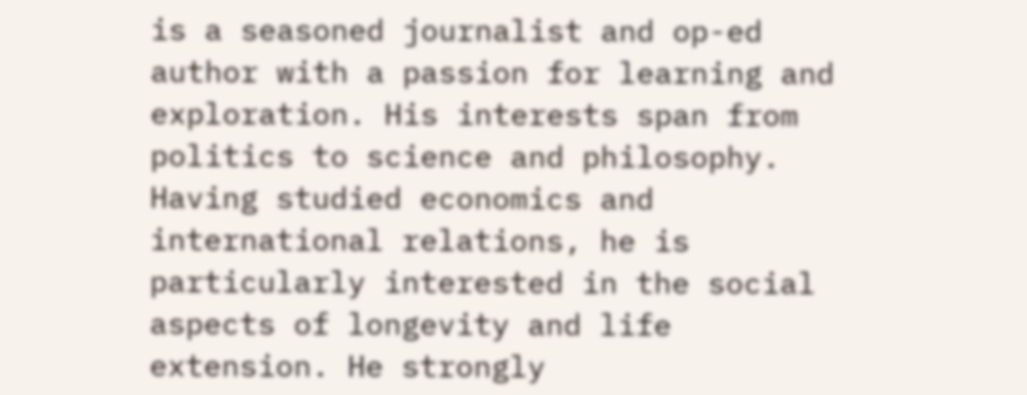is a seasoned journalist and op-ed author with a passion for learning and exploration. His interests span from politics to science and philosophy. Having studied economics and international relations, he is particularly interested in the social aspects of longevity and life extension. He strongly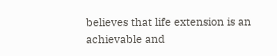believes that life extension is an achievable and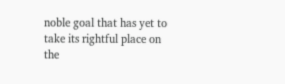noble goal that has yet to take its rightful place on the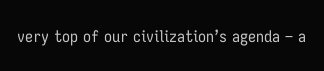very top of our civilization’s agenda – a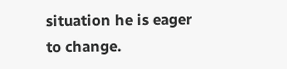situation he is eager to change.